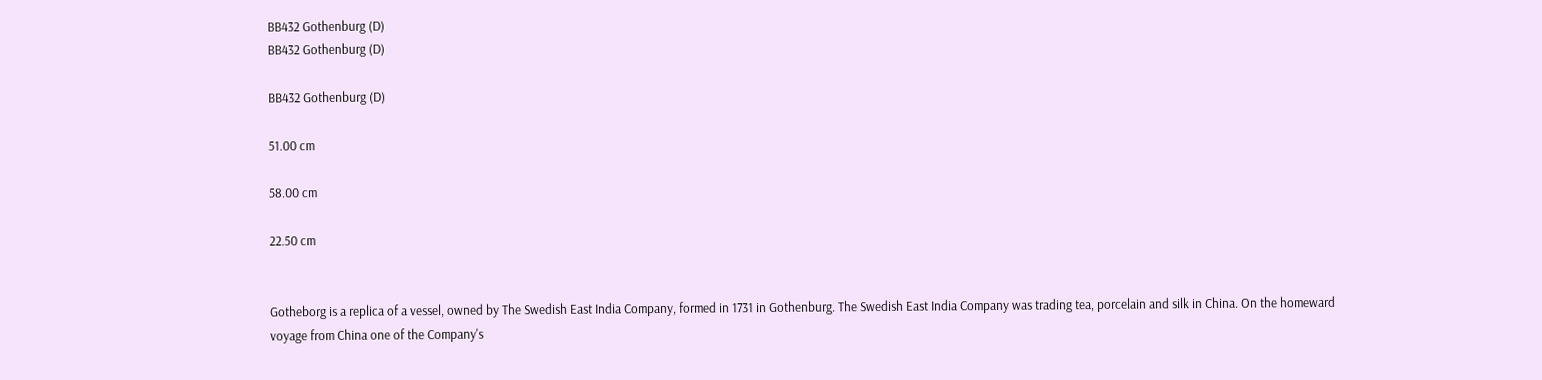BB432 Gothenburg (D)
BB432 Gothenburg (D)

BB432 Gothenburg (D)

51.00 cm

58.00 cm

22.50 cm


Gotheborg is a replica of a vessel, owned by The Swedish East India Company, formed in 1731 in Gothenburg. The Swedish East India Company was trading tea, porcelain and silk in China. On the homeward voyage from China one of the Company's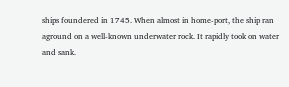ships foundered in 1745. When almost in home-port, the ship ran aground on a well-known underwater rock. It rapidly took on water and sank.